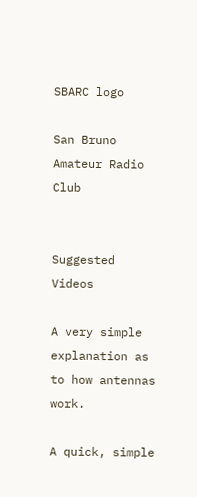SBARC logo

San Bruno Amateur Radio Club


Suggested Videos

A very simple explanation as to how antennas work.

A quick, simple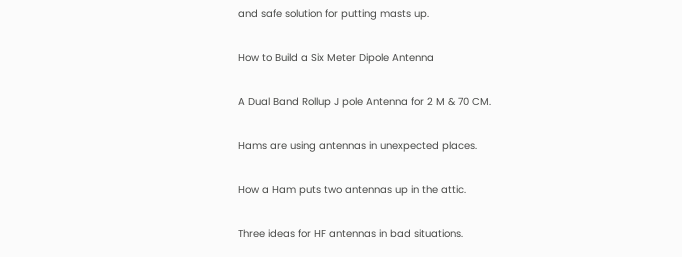and safe solution for putting masts up.

How to Build a Six Meter Dipole Antenna

A Dual Band Rollup J pole Antenna for 2 M & 70 CM.

Hams are using antennas in unexpected places.

How a Ham puts two antennas up in the attic.

Three ideas for HF antennas in bad situations.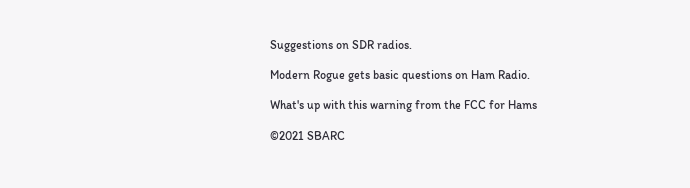Suggestions on SDR radios.

Modern Rogue gets basic questions on Ham Radio.

What's up with this warning from the FCC for Hams

©2021 SBARC